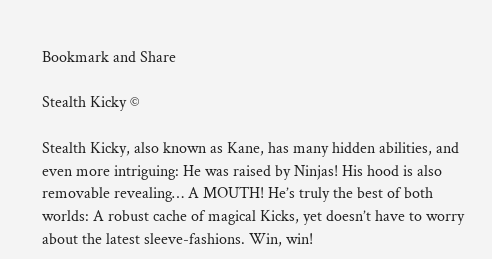Bookmark and Share

Stealth Kicky ©

Stealth Kicky, also known as Kane, has many hidden abilities, and even more intriguing: He was raised by Ninjas! His hood is also removable revealing… A MOUTH! He’s truly the best of both worlds: A robust cache of magical Kicks, yet doesn’t have to worry about the latest sleeve-fashions. Win, win!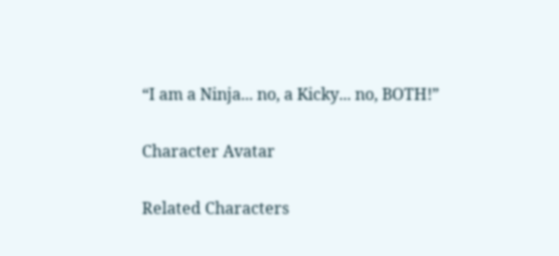“I am a Ninja... no, a Kicky... no, BOTH!”

Character Avatar

Related Characters